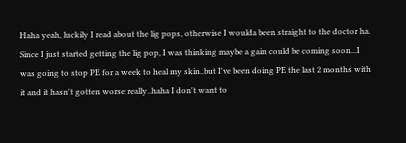Haha yeah, luckily I read about the lig pops, otherwise I woulda been straight to the doctor ha.
Since I just started getting the lig pop, I was thinking maybe a gain could be coming soon...I was going to stop PE for a week to heal my skin..but I've been doing PE the last 2 months with it and it hasn't gotten worse really..haha I don't want to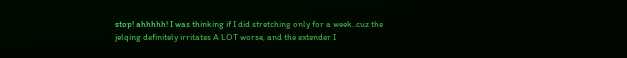stop! ahhhhh! I was thinking if I did stretching only for a week..cuz the jelqing definitely irritates A LOT worse, and the extender I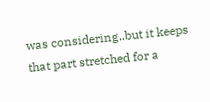was considering..but it keeps that part stretched for a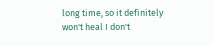long time, so it definitely won't heal I don't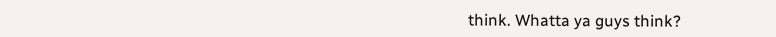think. Whatta ya guys think?